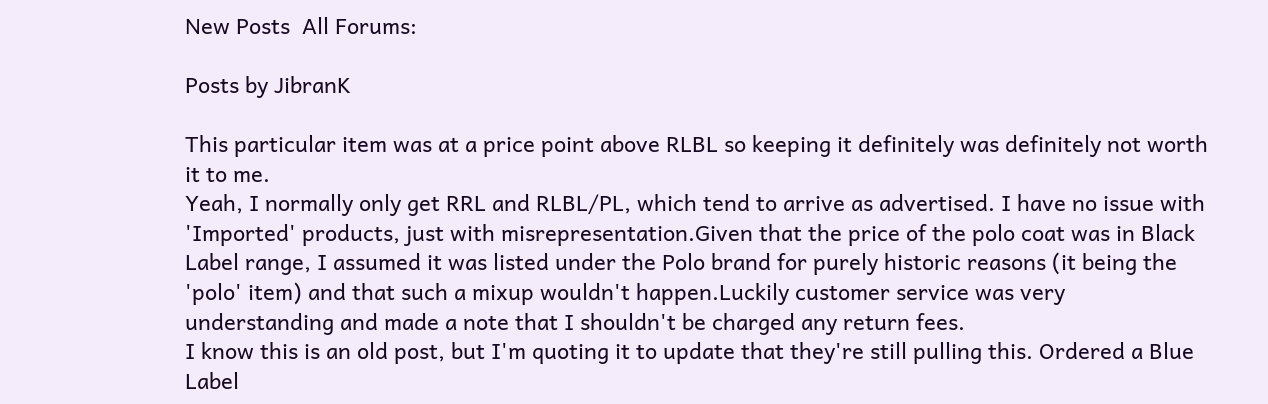New Posts  All Forums:

Posts by JibranK

This particular item was at a price point above RLBL so keeping it definitely was definitely not worth it to me.
Yeah, I normally only get RRL and RLBL/PL, which tend to arrive as advertised. I have no issue with 'Imported' products, just with misrepresentation.Given that the price of the polo coat was in Black Label range, I assumed it was listed under the Polo brand for purely historic reasons (it being the 'polo' item) and that such a mixup wouldn't happen.Luckily customer service was very understanding and made a note that I shouldn't be charged any return fees.
I know this is an old post, but I'm quoting it to update that they're still pulling this. Ordered a Blue Label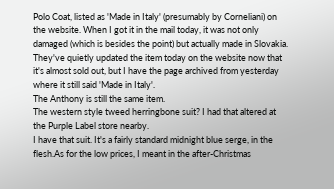Polo Coat, listed as 'Made in Italy' (presumably by Corneliani) on the website. When I got it in the mail today, it was not only damaged (which is besides the point) but actually made in Slovakia. They've quietly updated the item today on the website now that it's almost sold out, but I have the page archived from yesterday where it still said 'Made in Italy'.
The Anthony is still the same item.
The western style tweed herringbone suit? I had that altered at the Purple Label store nearby.
I have that suit. It's a fairly standard midnight blue serge, in the flesh.As for the low prices, I meant in the after-Christmas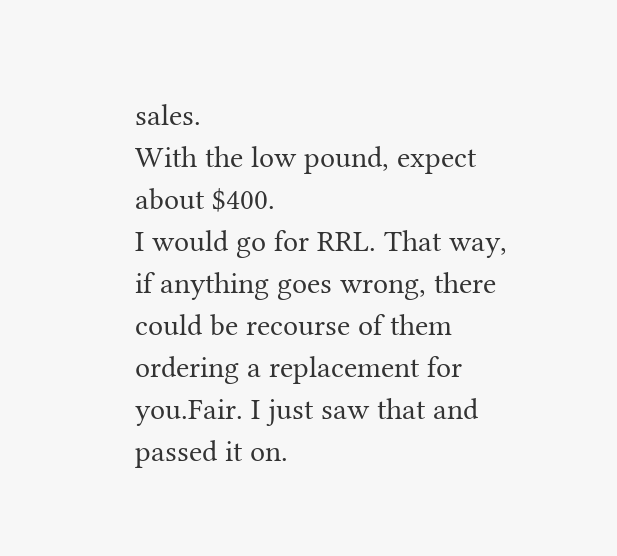sales.
With the low pound, expect about $400.
I would go for RRL. That way, if anything goes wrong, there could be recourse of them ordering a replacement for you.Fair. I just saw that and passed it on.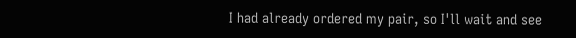I had already ordered my pair, so I'll wait and see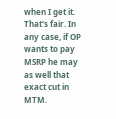when I get it.
That's fair. In any case, if OP wants to pay MSRP he may as well that exact cut in MTM.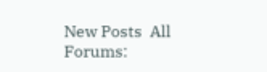New Posts  All Forums: